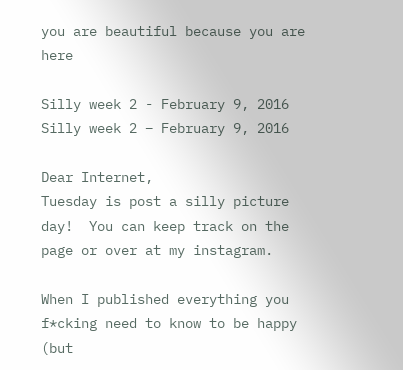you are beautiful because you are here

Silly week 2 - February 9, 2016
Silly week 2 – February 9, 2016

Dear Internet,
Tuesday is post a silly picture day!  You can keep track on the page or over at my instagram.

When I published everything you f*cking need to know to be happy (but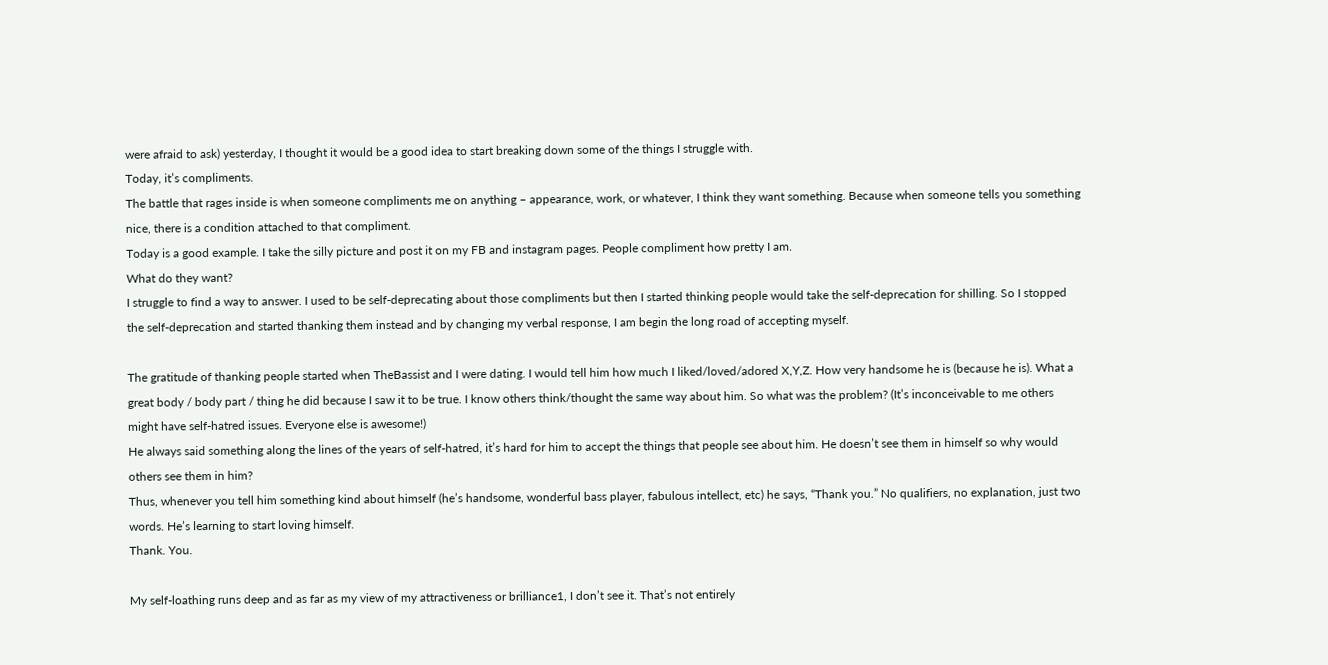were afraid to ask) yesterday, I thought it would be a good idea to start breaking down some of the things I struggle with.
Today, it’s compliments.
The battle that rages inside is when someone compliments me on anything – appearance, work, or whatever, I think they want something. Because when someone tells you something nice, there is a condition attached to that compliment.
Today is a good example. I take the silly picture and post it on my FB and instagram pages. People compliment how pretty I am.
What do they want?
I struggle to find a way to answer. I used to be self-deprecating about those compliments but then I started thinking people would take the self-deprecation for shilling. So I stopped the self-deprecation and started thanking them instead and by changing my verbal response, I am begin the long road of accepting myself.

The gratitude of thanking people started when TheBassist and I were dating. I would tell him how much I liked/loved/adored X,Y,Z. How very handsome he is (because he is). What a great body / body part / thing he did because I saw it to be true. I know others think/thought the same way about him. So what was the problem? (It’s inconceivable to me others might have self-hatred issues. Everyone else is awesome!)
He always said something along the lines of the years of self-hatred, it’s hard for him to accept the things that people see about him. He doesn’t see them in himself so why would others see them in him?
Thus, whenever you tell him something kind about himself (he’s handsome, wonderful bass player, fabulous intellect, etc) he says, “Thank you.” No qualifiers, no explanation, just two words. He’s learning to start loving himself.
Thank. You.

My self-loathing runs deep and as far as my view of my attractiveness or brilliance1, I don’t see it. That’s not entirely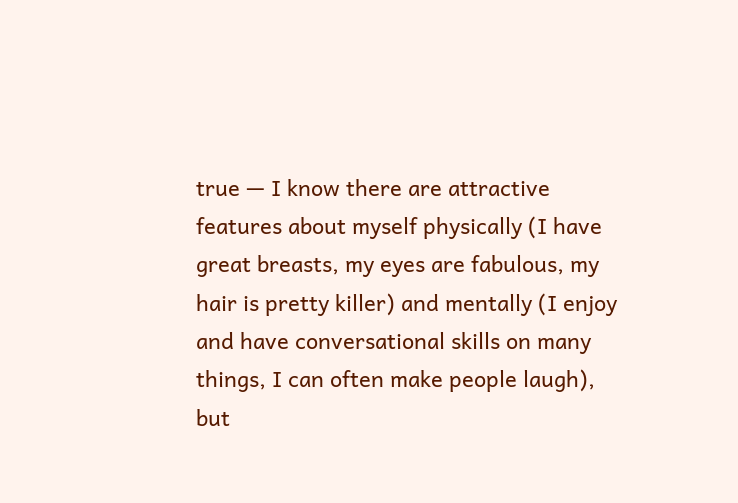true — I know there are attractive features about myself physically (I have great breasts, my eyes are fabulous, my hair is pretty killer) and mentally (I enjoy and have conversational skills on many things, I can often make people laugh), but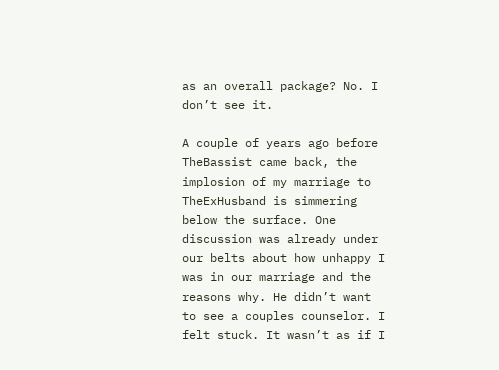as an overall package? No. I don’t see it.

A couple of years ago before TheBassist came back, the implosion of my marriage to TheExHusband is simmering below the surface. One discussion was already under our belts about how unhappy I was in our marriage and the reasons why. He didn’t want to see a couples counselor. I felt stuck. It wasn’t as if I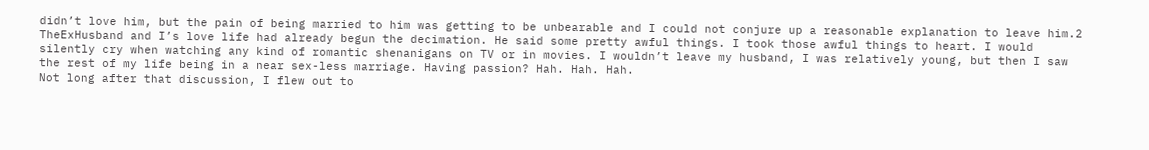didn’t love him, but the pain of being married to him was getting to be unbearable and I could not conjure up a reasonable explanation to leave him.2
TheExHusband and I’s love life had already begun the decimation. He said some pretty awful things. I took those awful things to heart. I would silently cry when watching any kind of romantic shenanigans on TV or in movies. I wouldn’t leave my husband, I was relatively young, but then I saw the rest of my life being in a near sex-less marriage. Having passion? Hah. Hah. Hah.
Not long after that discussion, I flew out to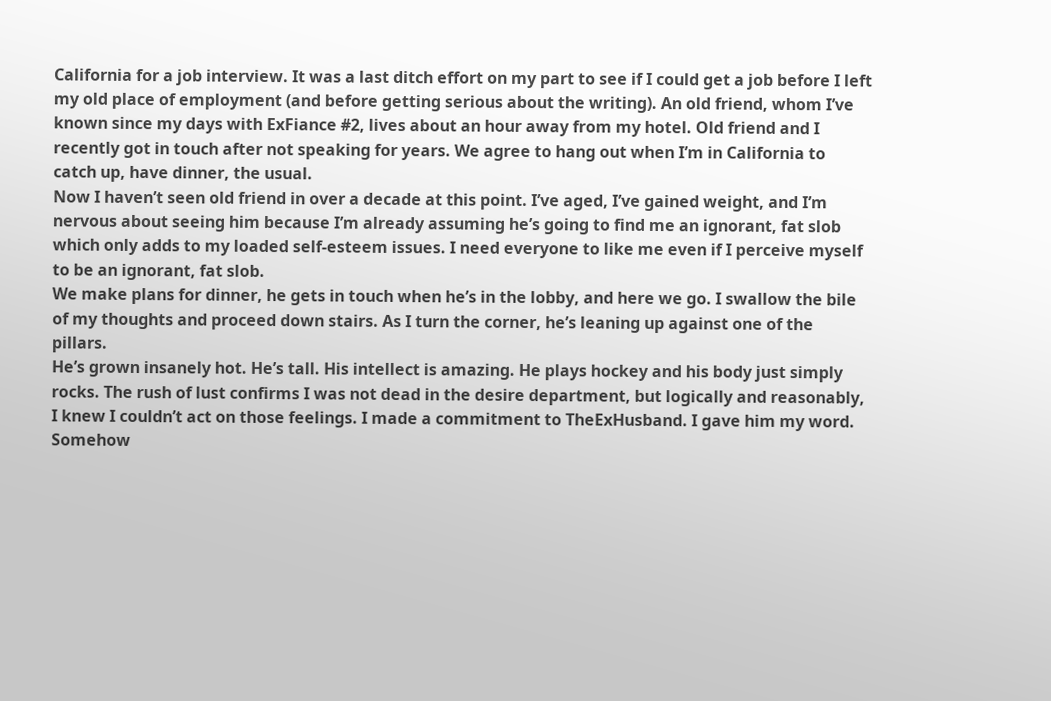California for a job interview. It was a last ditch effort on my part to see if I could get a job before I left my old place of employment (and before getting serious about the writing). An old friend, whom I’ve known since my days with ExFiance #2, lives about an hour away from my hotel. Old friend and I recently got in touch after not speaking for years. We agree to hang out when I’m in California to catch up, have dinner, the usual.
Now I haven’t seen old friend in over a decade at this point. I’ve aged, I’ve gained weight, and I’m nervous about seeing him because I’m already assuming he’s going to find me an ignorant, fat slob which only adds to my loaded self-esteem issues. I need everyone to like me even if I perceive myself to be an ignorant, fat slob.
We make plans for dinner, he gets in touch when he’s in the lobby, and here we go. I swallow the bile of my thoughts and proceed down stairs. As I turn the corner, he’s leaning up against one of the pillars.
He’s grown insanely hot. He’s tall. His intellect is amazing. He plays hockey and his body just simply rocks. The rush of lust confirms I was not dead in the desire department, but logically and reasonably, I knew I couldn’t act on those feelings. I made a commitment to TheExHusband. I gave him my word. Somehow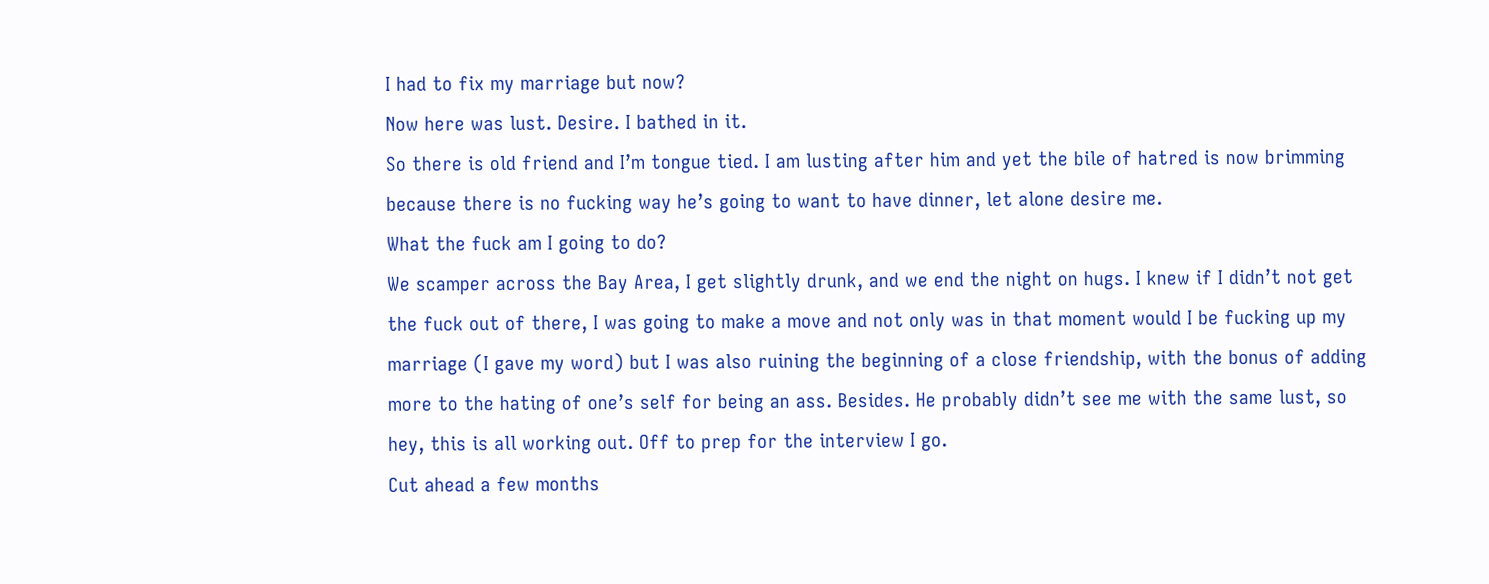I had to fix my marriage but now?
Now here was lust. Desire. I bathed in it.
So there is old friend and I’m tongue tied. I am lusting after him and yet the bile of hatred is now brimming because there is no fucking way he’s going to want to have dinner, let alone desire me.
What the fuck am I going to do?
We scamper across the Bay Area, I get slightly drunk, and we end the night on hugs. I knew if I didn’t not get the fuck out of there, I was going to make a move and not only was in that moment would I be fucking up my marriage (I gave my word) but I was also ruining the beginning of a close friendship, with the bonus of adding more to the hating of one’s self for being an ass. Besides. He probably didn’t see me with the same lust, so hey, this is all working out. Off to prep for the interview I go.
Cut ahead a few months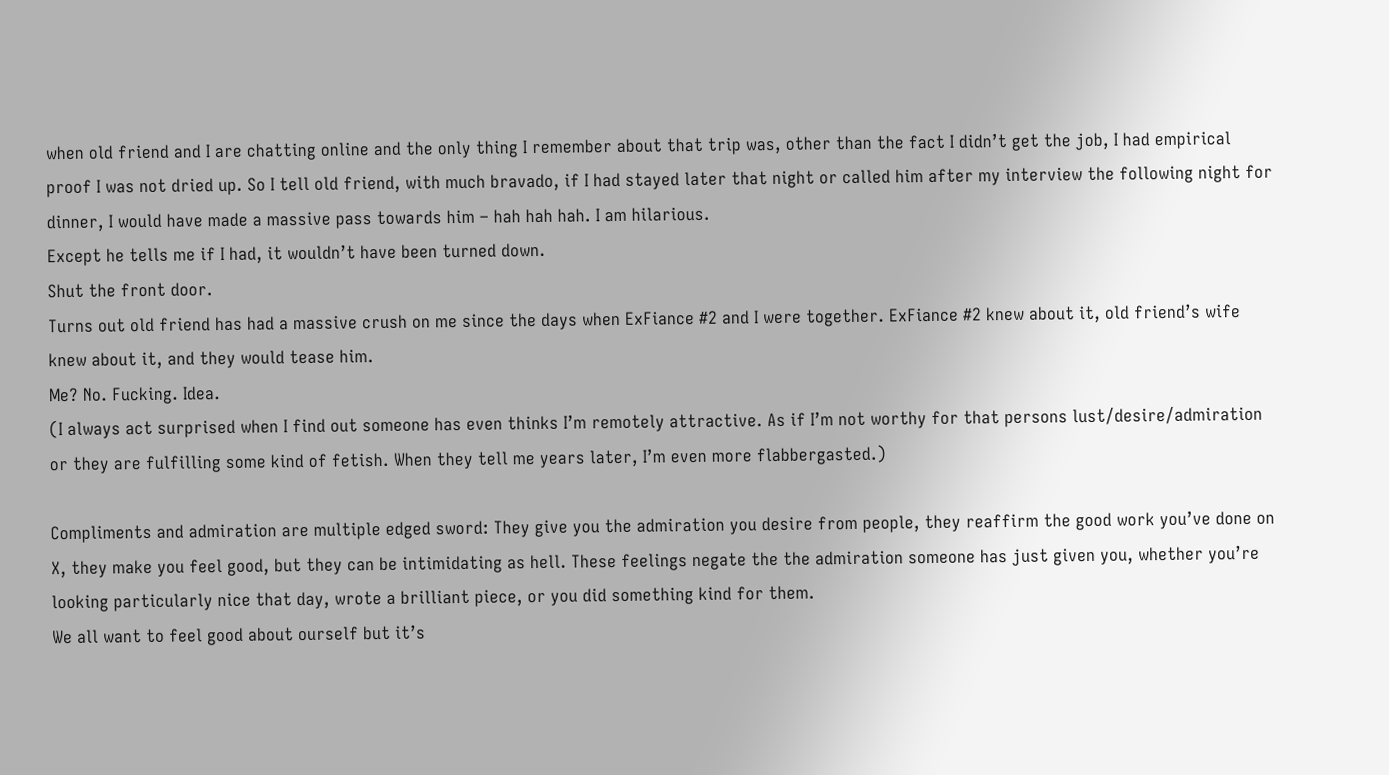when old friend and I are chatting online and the only thing I remember about that trip was, other than the fact I didn’t get the job, I had empirical proof I was not dried up. So I tell old friend, with much bravado, if I had stayed later that night or called him after my interview the following night for dinner, I would have made a massive pass towards him – hah hah hah. I am hilarious.
Except he tells me if I had, it wouldn’t have been turned down.
Shut the front door.
Turns out old friend has had a massive crush on me since the days when ExFiance #2 and I were together. ExFiance #2 knew about it, old friend’s wife knew about it, and they would tease him.
Me? No. Fucking. Idea.
(I always act surprised when I find out someone has even thinks I’m remotely attractive. As if I’m not worthy for that persons lust/desire/admiration or they are fulfilling some kind of fetish. When they tell me years later, I’m even more flabbergasted.)

Compliments and admiration are multiple edged sword: They give you the admiration you desire from people, they reaffirm the good work you’ve done on X, they make you feel good, but they can be intimidating as hell. These feelings negate the the admiration someone has just given you, whether you’re looking particularly nice that day, wrote a brilliant piece, or you did something kind for them.
We all want to feel good about ourself but it’s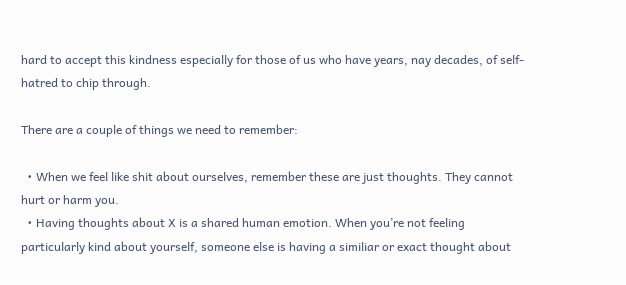hard to accept this kindness especially for those of us who have years, nay decades, of self-hatred to chip through.

There are a couple of things we need to remember:

  • When we feel like shit about ourselves, remember these are just thoughts. They cannot hurt or harm you.
  • Having thoughts about X is a shared human emotion. When you’re not feeling particularly kind about yourself, someone else is having a similiar or exact thought about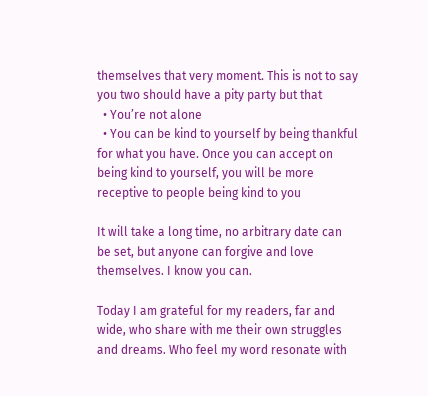themselves that very moment. This is not to say you two should have a pity party but that
  • You’re not alone
  • You can be kind to yourself by being thankful for what you have. Once you can accept on being kind to yourself, you will be more receptive to people being kind to you

It will take a long time, no arbitrary date can be set, but anyone can forgive and love themselves. I know you can.

Today I am grateful for my readers, far and wide, who share with me their own struggles and dreams. Who feel my word resonate with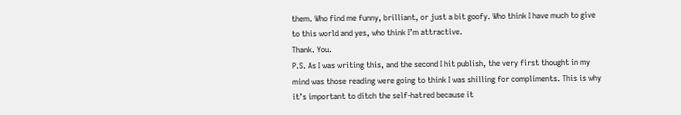them. Who find me funny, brilliant, or just a bit goofy. Who think I have much to give to this world and yes, who think I’m attractive.
Thank. You.
P.S. As I was writing this, and the second I hit publish, the very first thought in my mind was those reading were going to think I was shilling for compliments. This is why it’s important to ditch the self-hatred because it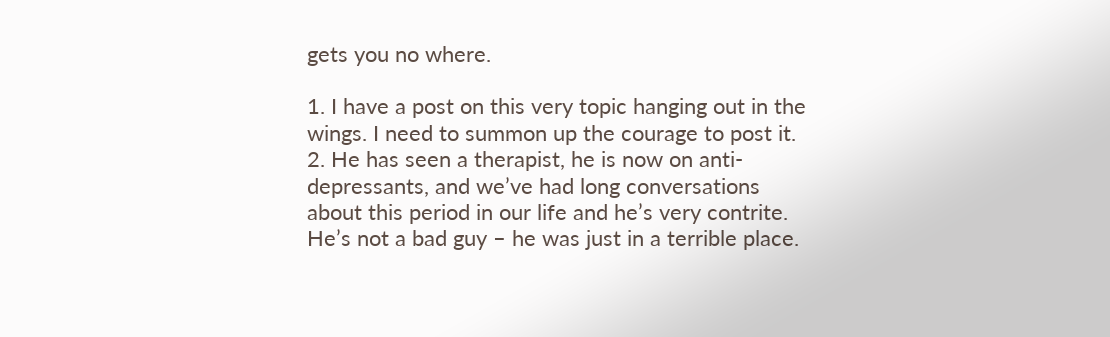gets you no where.

1. I have a post on this very topic hanging out in the wings. I need to summon up the courage to post it.
2. He has seen a therapist, he is now on anti-depressants, and we’ve had long conversations about this period in our life and he’s very contrite. He’s not a bad guy – he was just in a terrible place.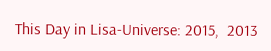This Day in Lisa-Universe: 2015,  2013